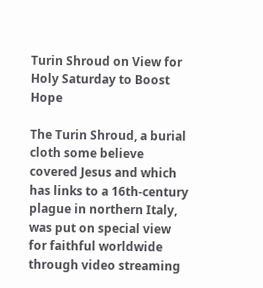Turin Shroud on View for Holy Saturday to Boost Hope

The Turin Shroud, a burial cloth some believe covered Jesus and which has links to a 16th-century plague in northern Italy, was put on special view for faithful worldwide through video streaming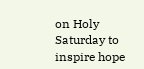on Holy Saturday to inspire hope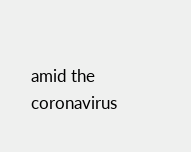amid the coronavirus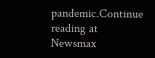pandemic.Continue reading at Newsmax